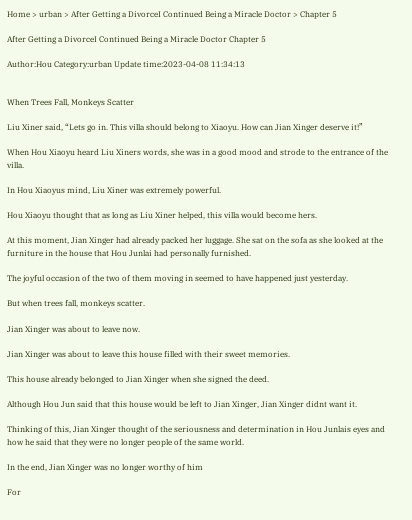Home > urban > After Getting a DivorceI Continued Being a Miracle Doctor > Chapter 5

After Getting a DivorceI Continued Being a Miracle Doctor Chapter 5

Author:Hou Category:urban Update time:2023-04-08 11:34:13


When Trees Fall, Monkeys Scatter

Liu Xiner said, “Lets go in. This villa should belong to Xiaoyu. How can Jian Xinger deserve it!”

When Hou Xiaoyu heard Liu Xiners words, she was in a good mood and strode to the entrance of the villa.

In Hou Xiaoyus mind, Liu Xiner was extremely powerful.

Hou Xiaoyu thought that as long as Liu Xiner helped, this villa would become hers.

At this moment, Jian Xinger had already packed her luggage. She sat on the sofa as she looked at the furniture in the house that Hou Junlai had personally furnished.

The joyful occasion of the two of them moving in seemed to have happened just yesterday.

But when trees fall, monkeys scatter.

Jian Xinger was about to leave now.

Jian Xinger was about to leave this house filled with their sweet memories.

This house already belonged to Jian Xinger when she signed the deed.

Although Hou Jun said that this house would be left to Jian Xinger, Jian Xinger didnt want it.

Thinking of this, Jian Xinger thought of the seriousness and determination in Hou Junlais eyes and how he said that they were no longer people of the same world.

In the end, Jian Xinger was no longer worthy of him

For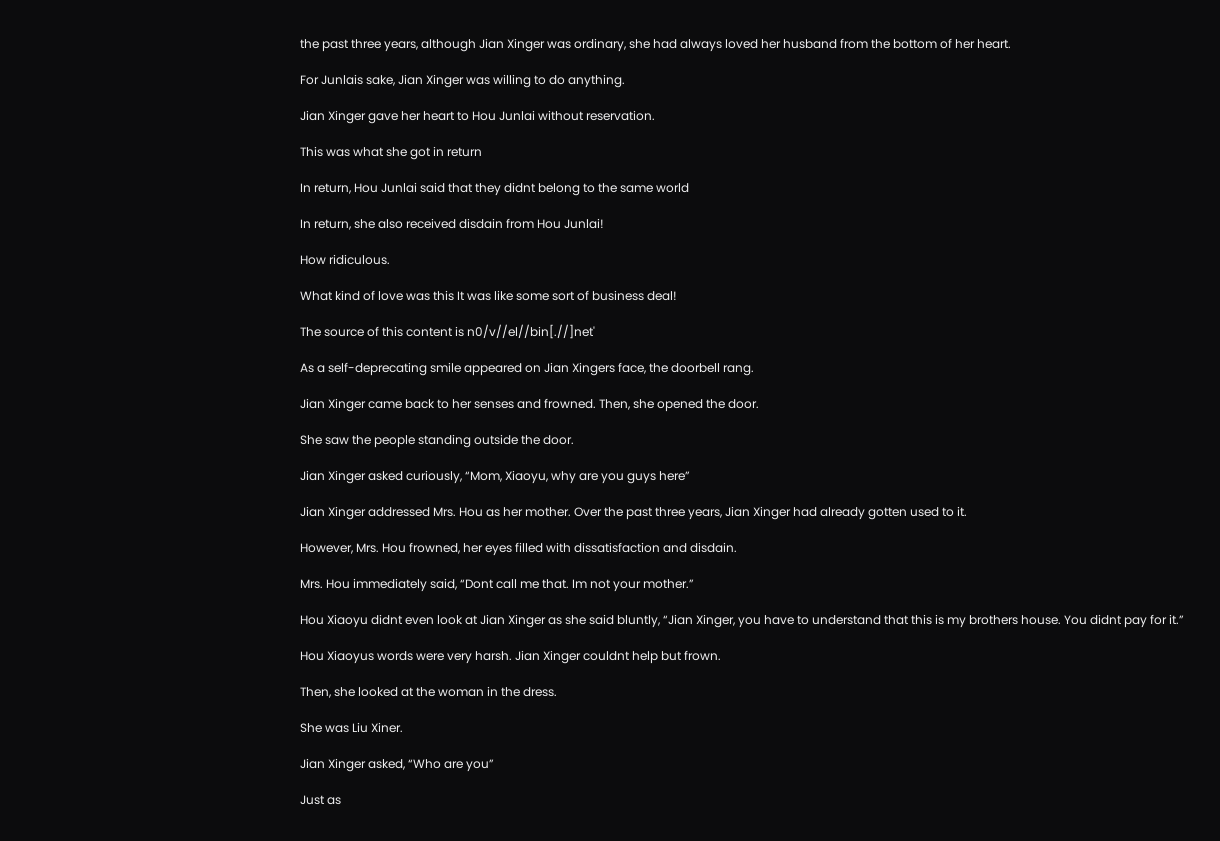the past three years, although Jian Xinger was ordinary, she had always loved her husband from the bottom of her heart.

For Junlais sake, Jian Xinger was willing to do anything.

Jian Xinger gave her heart to Hou Junlai without reservation.

This was what she got in return

In return, Hou Junlai said that they didnt belong to the same world

In return, she also received disdain from Hou Junlai!

How ridiculous.

What kind of love was this It was like some sort of business deal!

The source of this content is n0/v//el//bin[.//]net'

As a self-deprecating smile appeared on Jian Xingers face, the doorbell rang.

Jian Xinger came back to her senses and frowned. Then, she opened the door.

She saw the people standing outside the door.

Jian Xinger asked curiously, “Mom, Xiaoyu, why are you guys here”

Jian Xinger addressed Mrs. Hou as her mother. Over the past three years, Jian Xinger had already gotten used to it.

However, Mrs. Hou frowned, her eyes filled with dissatisfaction and disdain.

Mrs. Hou immediately said, “Dont call me that. Im not your mother.”

Hou Xiaoyu didnt even look at Jian Xinger as she said bluntly, “Jian Xinger, you have to understand that this is my brothers house. You didnt pay for it.”

Hou Xiaoyus words were very harsh. Jian Xinger couldnt help but frown.

Then, she looked at the woman in the dress.

She was Liu Xiner.

Jian Xinger asked, “Who are you”

Just as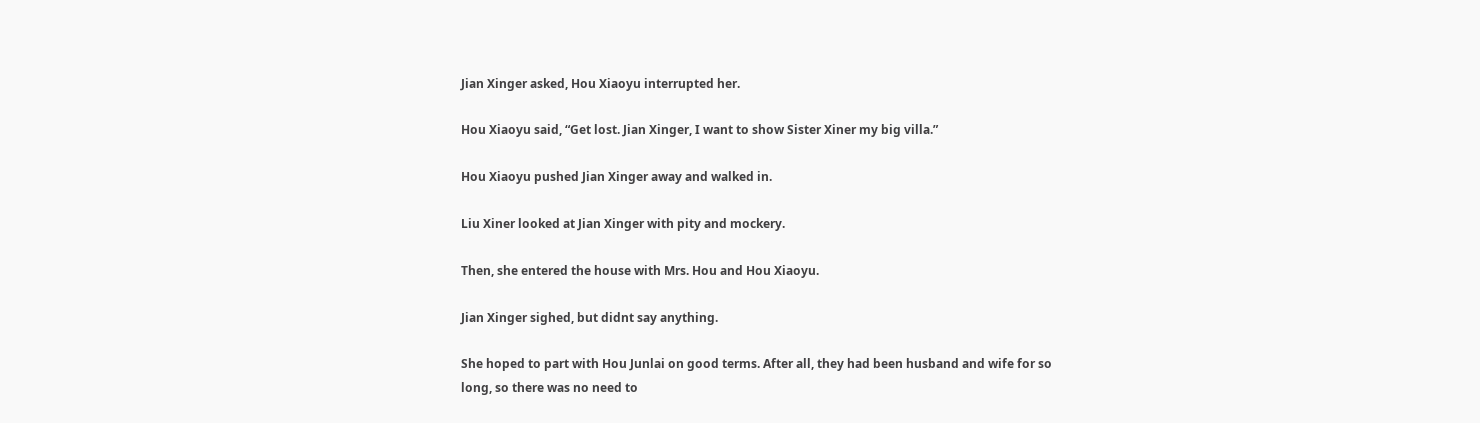Jian Xinger asked, Hou Xiaoyu interrupted her.

Hou Xiaoyu said, “Get lost. Jian Xinger, I want to show Sister Xiner my big villa.”

Hou Xiaoyu pushed Jian Xinger away and walked in.

Liu Xiner looked at Jian Xinger with pity and mockery.

Then, she entered the house with Mrs. Hou and Hou Xiaoyu.

Jian Xinger sighed, but didnt say anything.

She hoped to part with Hou Junlai on good terms. After all, they had been husband and wife for so long, so there was no need to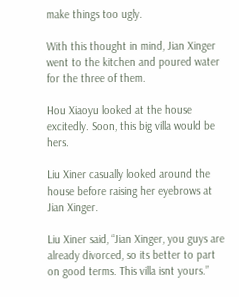make things too ugly.

With this thought in mind, Jian Xinger went to the kitchen and poured water for the three of them.

Hou Xiaoyu looked at the house excitedly. Soon, this big villa would be hers.

Liu Xiner casually looked around the house before raising her eyebrows at Jian Xinger.

Liu Xiner said, “Jian Xinger, you guys are already divorced, so its better to part on good terms. This villa isnt yours.”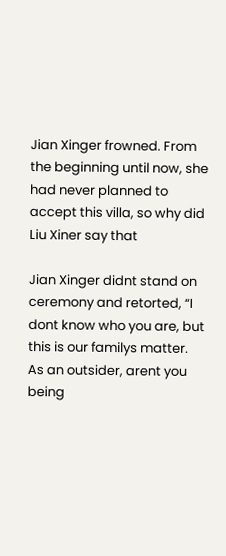Jian Xinger frowned. From the beginning until now, she had never planned to accept this villa, so why did Liu Xiner say that

Jian Xinger didnt stand on ceremony and retorted, “I dont know who you are, but this is our familys matter. As an outsider, arent you being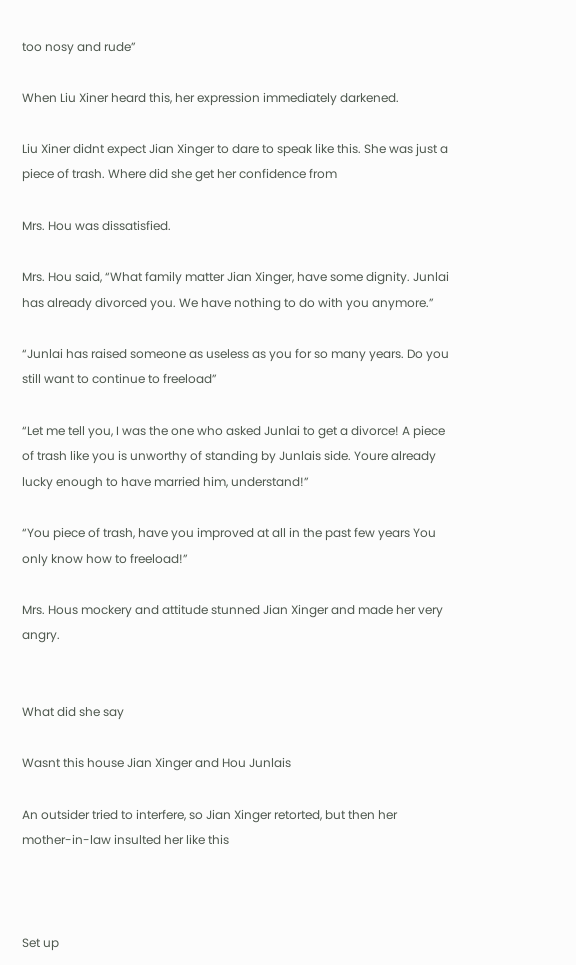too nosy and rude”

When Liu Xiner heard this, her expression immediately darkened.

Liu Xiner didnt expect Jian Xinger to dare to speak like this. She was just a piece of trash. Where did she get her confidence from

Mrs. Hou was dissatisfied.

Mrs. Hou said, “What family matter Jian Xinger, have some dignity. Junlai has already divorced you. We have nothing to do with you anymore.”

“Junlai has raised someone as useless as you for so many years. Do you still want to continue to freeload”

“Let me tell you, I was the one who asked Junlai to get a divorce! A piece of trash like you is unworthy of standing by Junlais side. Youre already lucky enough to have married him, understand!”

“You piece of trash, have you improved at all in the past few years You only know how to freeload!”

Mrs. Hous mockery and attitude stunned Jian Xinger and made her very angry.


What did she say

Wasnt this house Jian Xinger and Hou Junlais

An outsider tried to interfere, so Jian Xinger retorted, but then her mother-in-law insulted her like this



Set up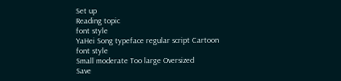Set up
Reading topic
font style
YaHei Song typeface regular script Cartoon
font style
Small moderate Too large Oversized
Save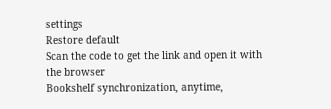settings
Restore default
Scan the code to get the link and open it with the browser
Bookshelf synchronization, anytime,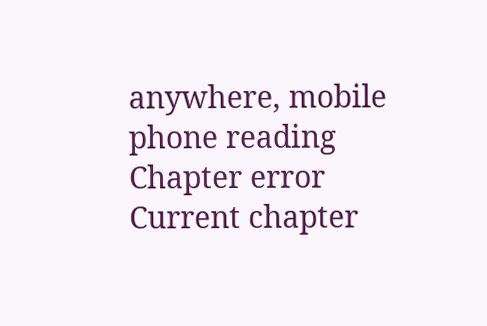anywhere, mobile phone reading
Chapter error
Current chapter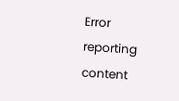Error reporting content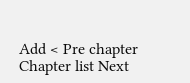Add < Pre chapter Chapter list Next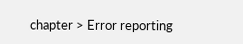chapter > Error reporting